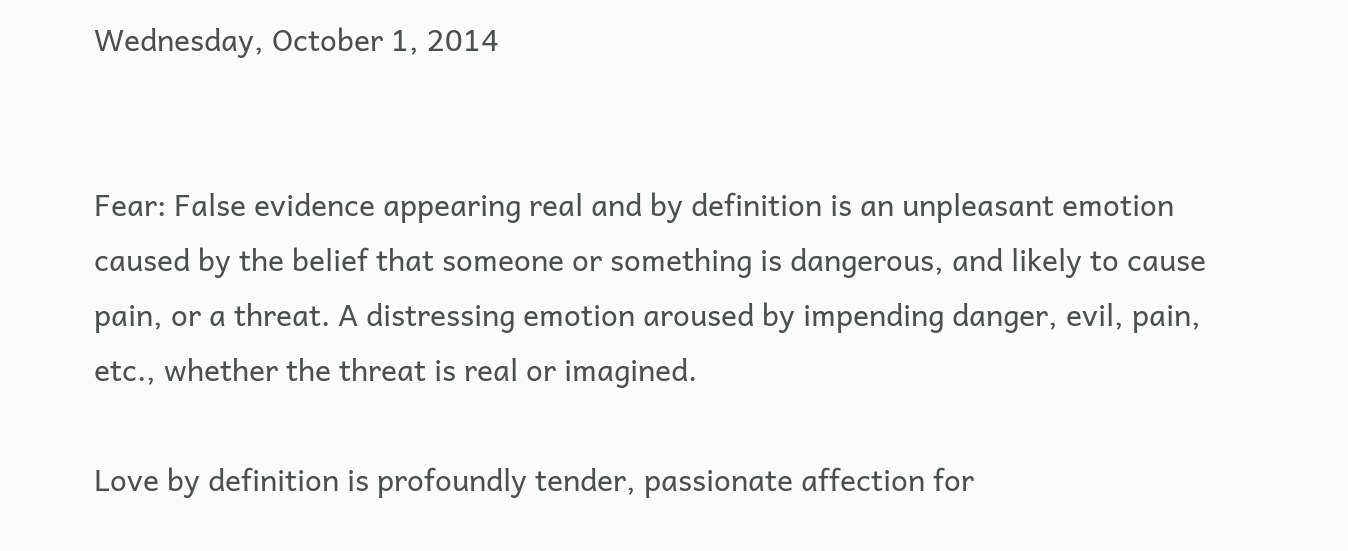Wednesday, October 1, 2014


Fear: False evidence appearing real and by definition is an unpleasant emotion caused by the belief that someone or something is dangerous, and likely to cause pain, or a threat. A distressing emotion aroused by impending danger, evil, pain, etc., whether the threat is real or imagined.

Love by definition is profoundly tender, passionate affection for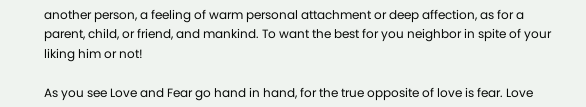another person, a feeling of warm personal attachment or deep affection, as for a parent, child, or friend, and mankind. To want the best for you neighbor in spite of your liking him or not!

As you see Love and Fear go hand in hand, for the true opposite of love is fear. Love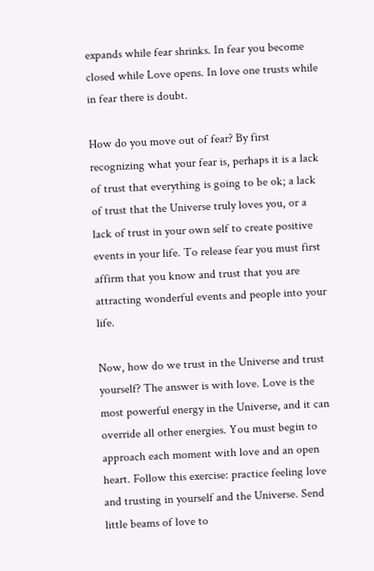expands while fear shrinks. In fear you become closed while Love opens. In love one trusts while in fear there is doubt.

How do you move out of fear? By first recognizing what your fear is, perhaps it is a lack of trust that everything is going to be ok; a lack of trust that the Universe truly loves you, or a lack of trust in your own self to create positive events in your life. To release fear you must first affirm that you know and trust that you are attracting wonderful events and people into your life.

Now, how do we trust in the Universe and trust yourself? The answer is with love. Love is the most powerful energy in the Universe, and it can override all other energies. You must begin to approach each moment with love and an open heart. Follow this exercise: practice feeling love and trusting in yourself and the Universe. Send little beams of love to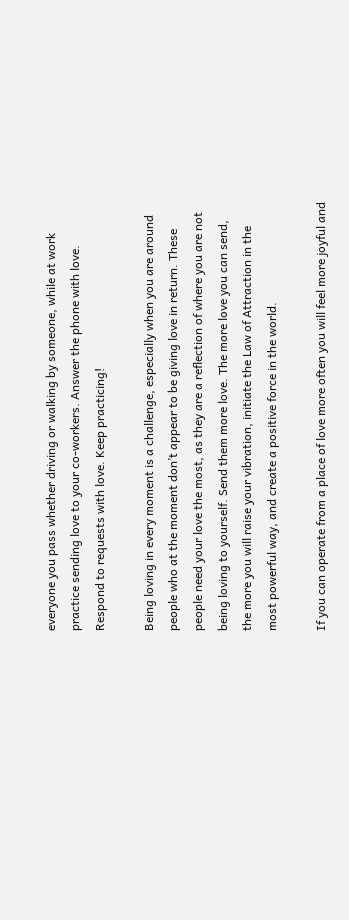everyone you pass whether driving or walking by someone, while at work practice sending love to your co-workers. Answer the phone with love. Respond to requests with love. Keep practicing!

Being loving in every moment is a challenge, especially when you are around people who at the moment don’t appear to be giving love in return. These people need your love the most, as they are a reflection of where you are not being loving to yourself. Send them more love. The more love you can send, the more you will raise your vibration, initiate the Law of Attraction in the most powerful way, and create a positive force in the world.

If you can operate from a place of love more often you will feel more joyful and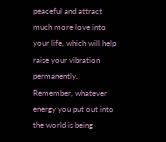peaceful and attract much more love into your life, which will help raise your vibration permanently.  Remember, whatever energy you put out into the world is being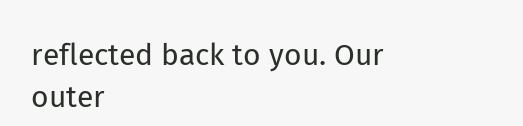reflected back to you. Our outer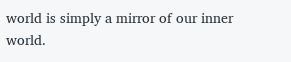world is simply a mirror of our inner world.